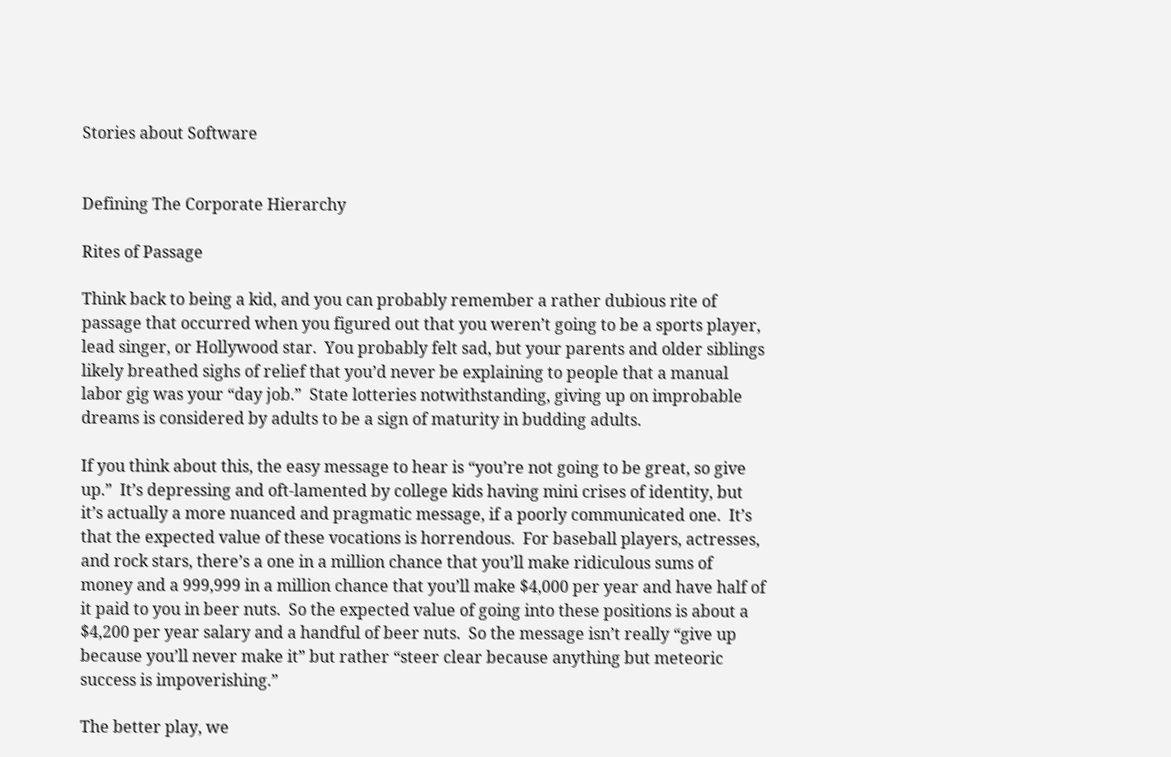Stories about Software


Defining The Corporate Hierarchy

Rites of Passage

Think back to being a kid, and you can probably remember a rather dubious rite of passage that occurred when you figured out that you weren’t going to be a sports player, lead singer, or Hollywood star.  You probably felt sad, but your parents and older siblings likely breathed sighs of relief that you’d never be explaining to people that a manual labor gig was your “day job.”  State lotteries notwithstanding, giving up on improbable dreams is considered by adults to be a sign of maturity in budding adults.

If you think about this, the easy message to hear is “you’re not going to be great, so give up.”  It’s depressing and oft-lamented by college kids having mini crises of identity, but it’s actually a more nuanced and pragmatic message, if a poorly communicated one.  It’s that the expected value of these vocations is horrendous.  For baseball players, actresses, and rock stars, there’s a one in a million chance that you’ll make ridiculous sums of money and a 999,999 in a million chance that you’ll make $4,000 per year and have half of it paid to you in beer nuts.  So the expected value of going into these positions is about a $4,200 per year salary and a handful of beer nuts.  So the message isn’t really “give up because you’ll never make it” but rather “steer clear because anything but meteoric success is impoverishing.”

The better play, we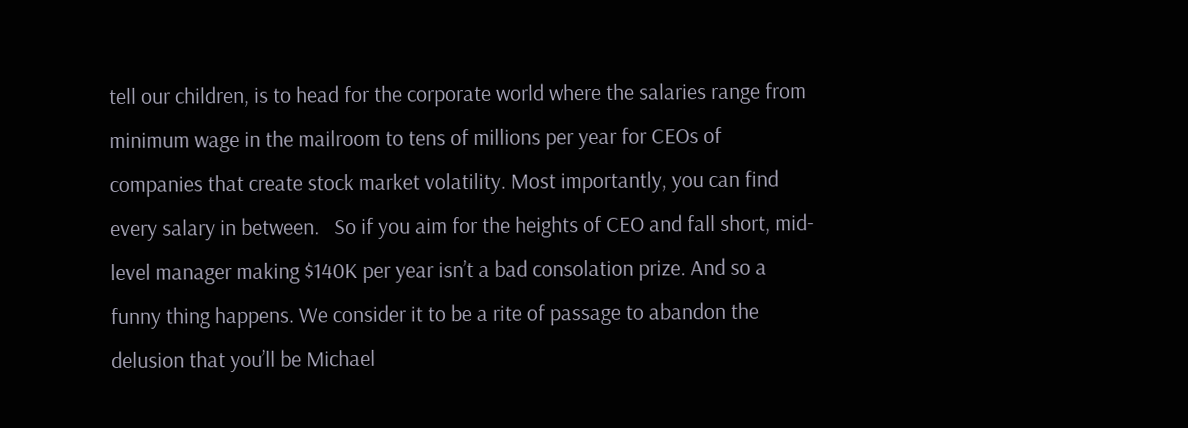tell our children, is to head for the corporate world where the salaries range from minimum wage in the mailroom to tens of millions per year for CEOs of companies that create stock market volatility. Most importantly, you can find every salary in between.   So if you aim for the heights of CEO and fall short, mid-level manager making $140K per year isn’t a bad consolation prize. And so a funny thing happens. We consider it to be a rite of passage to abandon the delusion that you’ll be Michael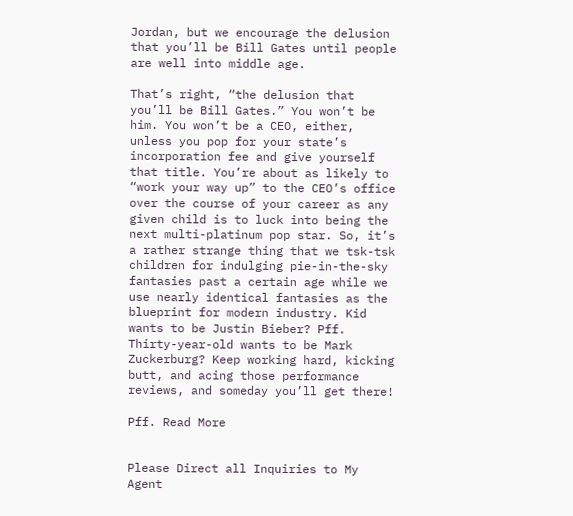Jordan, but we encourage the delusion that you’ll be Bill Gates until people are well into middle age.

That’s right, “the delusion that you’ll be Bill Gates.” You won’t be him. You won’t be a CEO, either, unless you pop for your state’s incorporation fee and give yourself that title. You’re about as likely to “work your way up” to the CEO’s office over the course of your career as any given child is to luck into being the next multi-platinum pop star. So, it’s a rather strange thing that we tsk-tsk children for indulging pie-in-the-sky fantasies past a certain age while we use nearly identical fantasies as the blueprint for modern industry. Kid wants to be Justin Bieber? Pff. Thirty-year-old wants to be Mark Zuckerburg? Keep working hard, kicking butt, and acing those performance reviews, and someday you’ll get there!

Pff. Read More


Please Direct all Inquiries to My Agent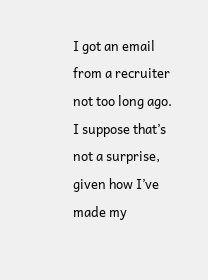I got an email from a recruiter not too long ago.  I suppose that’s not a surprise, given how I’ve made my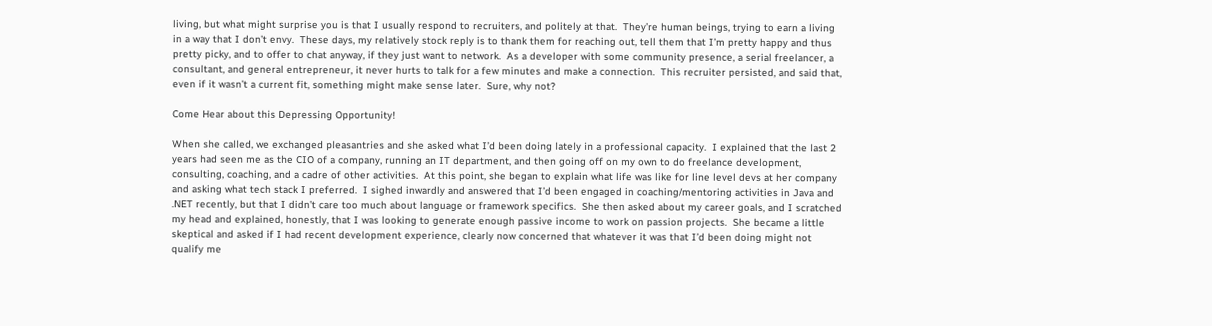living, but what might surprise you is that I usually respond to recruiters, and politely at that.  They’re human beings, trying to earn a living in a way that I don’t envy.  These days, my relatively stock reply is to thank them for reaching out, tell them that I’m pretty happy and thus pretty picky, and to offer to chat anyway, if they just want to network.  As a developer with some community presence, a serial freelancer, a consultant, and general entrepreneur, it never hurts to talk for a few minutes and make a connection.  This recruiter persisted, and said that, even if it wasn’t a current fit, something might make sense later.  Sure, why not?

Come Hear about this Depressing Opportunity!

When she called, we exchanged pleasantries and she asked what I’d been doing lately in a professional capacity.  I explained that the last 2 years had seen me as the CIO of a company, running an IT department, and then going off on my own to do freelance development, consulting, coaching, and a cadre of other activities.  At this point, she began to explain what life was like for line level devs at her company and asking what tech stack I preferred.  I sighed inwardly and answered that I’d been engaged in coaching/mentoring activities in Java and .NET recently, but that I didn’t care too much about language or framework specifics.  She then asked about my career goals, and I scratched my head and explained, honestly, that I was looking to generate enough passive income to work on passion projects.  She became a little skeptical and asked if I had recent development experience, clearly now concerned that whatever it was that I’d been doing might not qualify me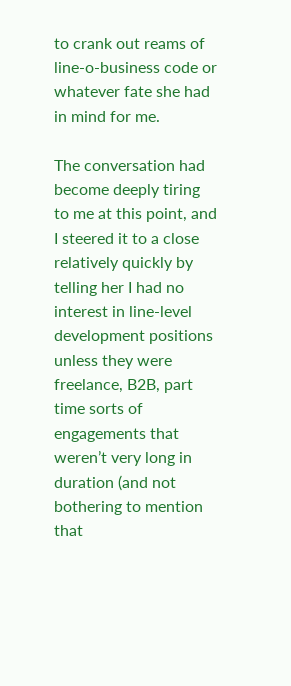to crank out reams of line-o-business code or whatever fate she had in mind for me.

The conversation had become deeply tiring to me at this point, and I steered it to a close relatively quickly by telling her I had no interest in line-level development positions unless they were freelance, B2B, part time sorts of engagements that weren’t very long in duration (and not bothering to mention that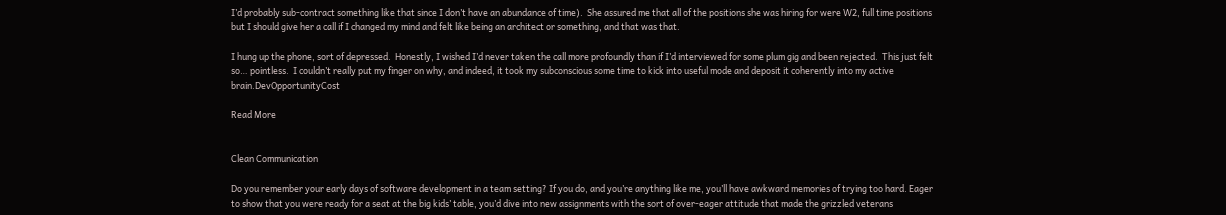I’d probably sub-contract something like that since I don’t have an abundance of time).  She assured me that all of the positions she was hiring for were W2, full time positions but I should give her a call if I changed my mind and felt like being an architect or something, and that was that.

I hung up the phone, sort of depressed.  Honestly, I wished I’d never taken the call more profoundly than if I’d interviewed for some plum gig and been rejected.  This just felt so… pointless.  I couldn’t really put my finger on why, and indeed, it took my subconscious some time to kick into useful mode and deposit it coherently into my active brain.DevOpportunityCost

Read More


Clean Communication

Do you remember your early days of software development in a team setting? If you do, and you’re anything like me, you’ll have awkward memories of trying too hard. Eager to show that you were ready for a seat at the big kids’ table, you’d dive into new assignments with the sort of over-eager attitude that made the grizzled veterans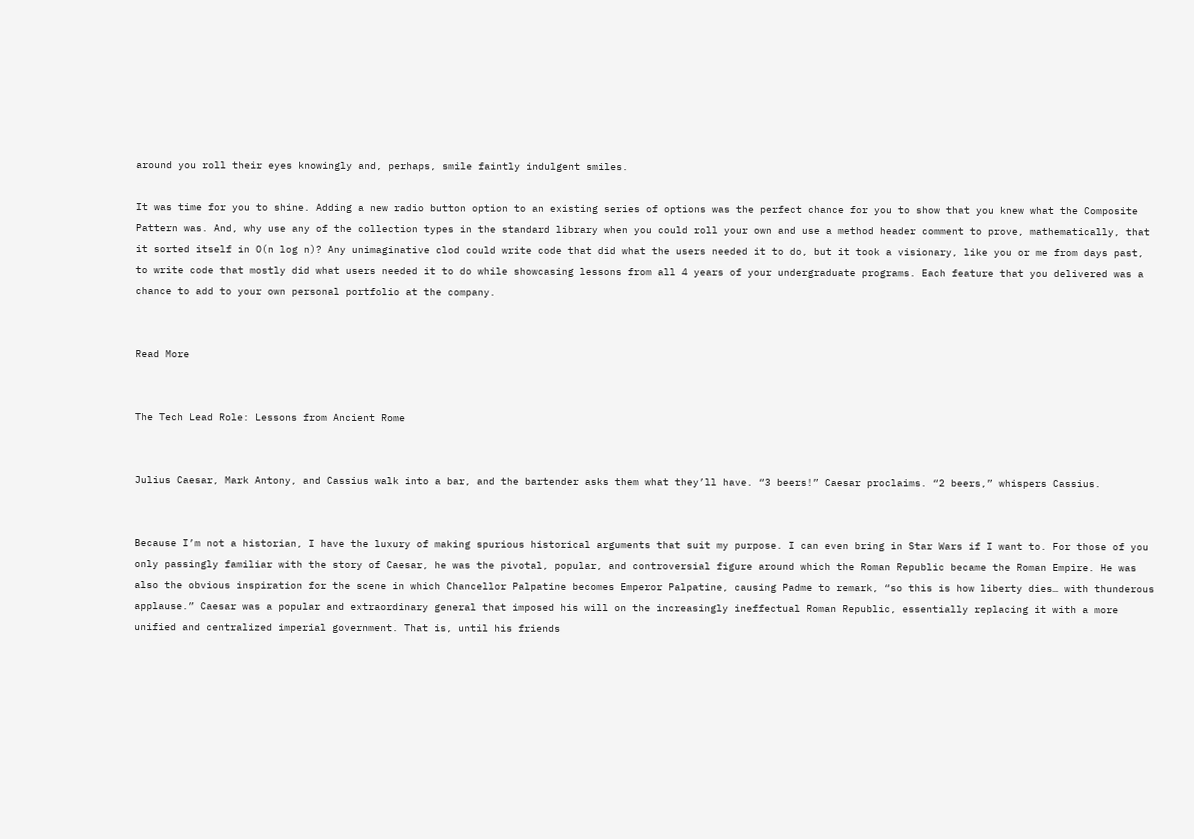around you roll their eyes knowingly and, perhaps, smile faintly indulgent smiles.

It was time for you to shine. Adding a new radio button option to an existing series of options was the perfect chance for you to show that you knew what the Composite Pattern was. And, why use any of the collection types in the standard library when you could roll your own and use a method header comment to prove, mathematically, that it sorted itself in O(n log n)? Any unimaginative clod could write code that did what the users needed it to do, but it took a visionary, like you or me from days past, to write code that mostly did what users needed it to do while showcasing lessons from all 4 years of your undergraduate programs. Each feature that you delivered was a chance to add to your own personal portfolio at the company.


Read More


The Tech Lead Role: Lessons from Ancient Rome


Julius Caesar, Mark Antony, and Cassius walk into a bar, and the bartender asks them what they’ll have. “3 beers!” Caesar proclaims. “2 beers,” whispers Cassius.


Because I’m not a historian, I have the luxury of making spurious historical arguments that suit my purpose. I can even bring in Star Wars if I want to. For those of you only passingly familiar with the story of Caesar, he was the pivotal, popular, and controversial figure around which the Roman Republic became the Roman Empire. He was also the obvious inspiration for the scene in which Chancellor Palpatine becomes Emperor Palpatine, causing Padme to remark, “so this is how liberty dies… with thunderous applause.” Caesar was a popular and extraordinary general that imposed his will on the increasingly ineffectual Roman Republic, essentially replacing it with a more unified and centralized imperial government. That is, until his friends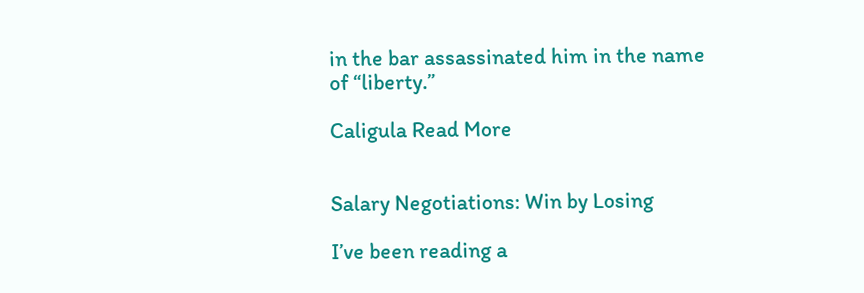in the bar assassinated him in the name of “liberty.”

Caligula Read More


Salary Negotiations: Win by Losing

I’ve been reading a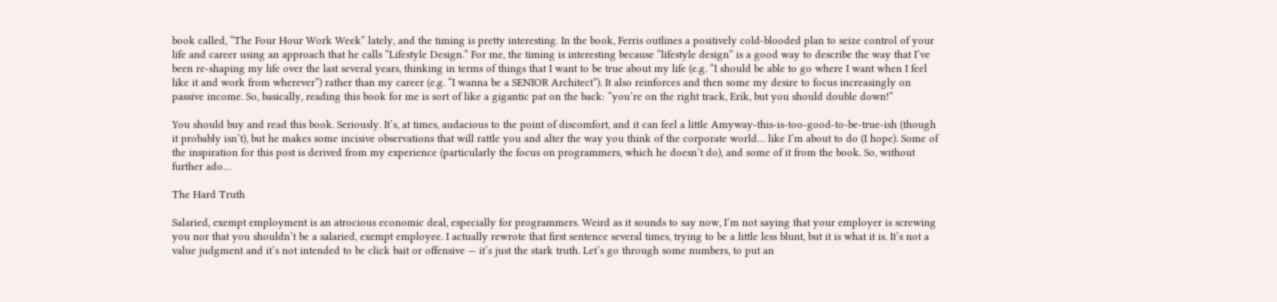book called, “The Four Hour Work Week” lately, and the timing is pretty interesting. In the book, Ferris outlines a positively cold-blooded plan to seize control of your life and career using an approach that he calls “Lifestyle Design.” For me, the timing is interesting because “lifestyle design” is a good way to describe the way that I’ve been re-shaping my life over the last several years, thinking in terms of things that I want to be true about my life (e.g. “I should be able to go where I want when I feel like it and work from wherever”) rather than my career (e.g. “I wanna be a SENIOR Architect”). It also reinforces and then some my desire to focus increasingly on passive income. So, basically, reading this book for me is sort of like a gigantic pat on the back: “you’re on the right track, Erik, but you should double down!”

You should buy and read this book. Seriously. It’s, at times, audacious to the point of discomfort, and it can feel a little Amyway-this-is-too-good-to-be-true-ish (though it probably isn’t), but he makes some incisive observations that will rattle you and alter the way you think of the corporate world… like I’m about to do (I hope). Some of the inspiration for this post is derived from my experience (particularly the focus on programmers, which he doesn’t do), and some of it from the book. So, without further ado…

The Hard Truth

Salaried, exempt employment is an atrocious economic deal, especially for programmers. Weird as it sounds to say now, I’m not saying that your employer is screwing you nor that you shouldn’t be a salaried, exempt employee. I actually rewrote that first sentence several times, trying to be a little less blunt, but it is what it is. It’s not a value judgment and it’s not intended to be click bait or offensive — it’s just the stark truth. Let’s go through some numbers, to put an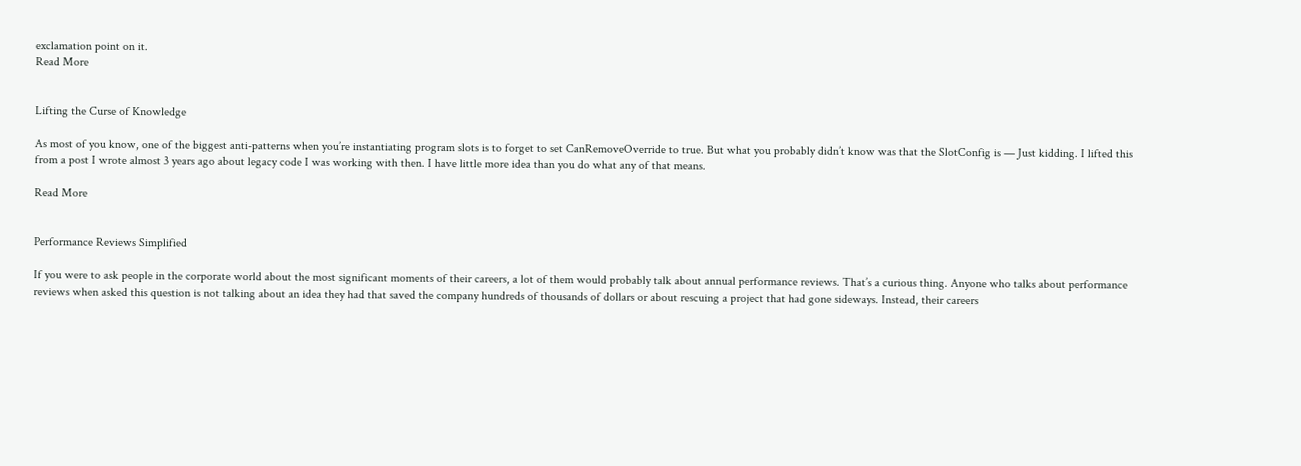exclamation point on it.
Read More


Lifting the Curse of Knowledge

As most of you know, one of the biggest anti-patterns when you’re instantiating program slots is to forget to set CanRemoveOverride to true. But what you probably didn’t know was that the SlotConfig is — Just kidding. I lifted this from a post I wrote almost 3 years ago about legacy code I was working with then. I have little more idea than you do what any of that means.

Read More


Performance Reviews Simplified

If you were to ask people in the corporate world about the most significant moments of their careers, a lot of them would probably talk about annual performance reviews. That’s a curious thing. Anyone who talks about performance reviews when asked this question is not talking about an idea they had that saved the company hundreds of thousands of dollars or about rescuing a project that had gone sideways. Instead, their careers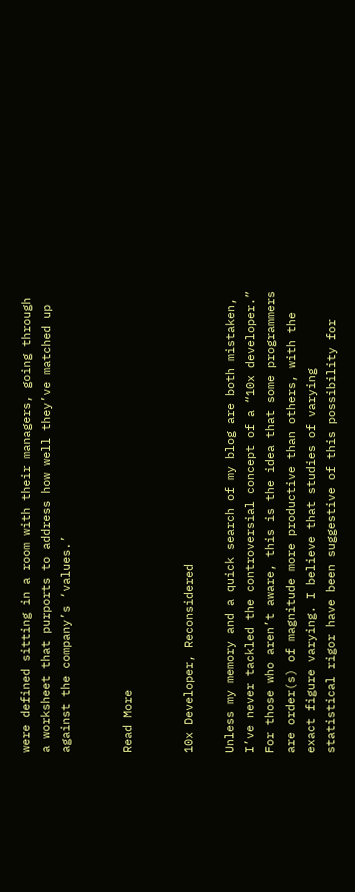were defined sitting in a room with their managers, going through a worksheet that purports to address how well they’ve matched up against the company’s ‘values.’


Read More


10x Developer, Reconsidered

Unless my memory and a quick search of my blog are both mistaken, I’ve never tackled the controversial concept of a “10x developer.” For those who aren’t aware, this is the idea that some programmers are order(s) of magnitude more productive than others, with the exact figure varying. I believe that studies of varying statistical rigor have been suggestive of this possibility for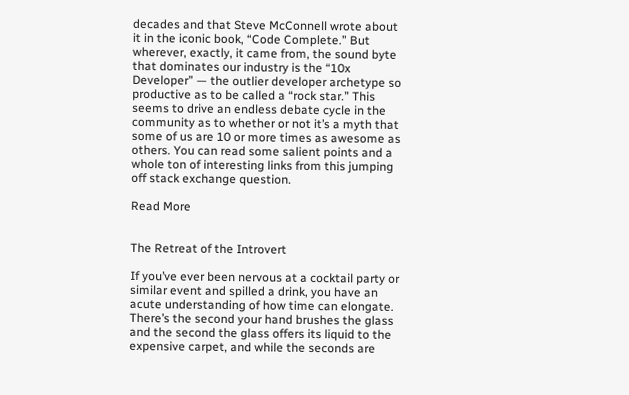decades and that Steve McConnell wrote about it in the iconic book, “Code Complete.” But wherever, exactly, it came from, the sound byte that dominates our industry is the “10x Developer” — the outlier developer archetype so productive as to be called a “rock star.” This seems to drive an endless debate cycle in the community as to whether or not it’s a myth that some of us are 10 or more times as awesome as others. You can read some salient points and a whole ton of interesting links from this jumping off stack exchange question.

Read More


The Retreat of the Introvert

If you’ve ever been nervous at a cocktail party or similar event and spilled a drink, you have an acute understanding of how time can elongate. There’s the second your hand brushes the glass and the second the glass offers its liquid to the expensive carpet, and while the seconds are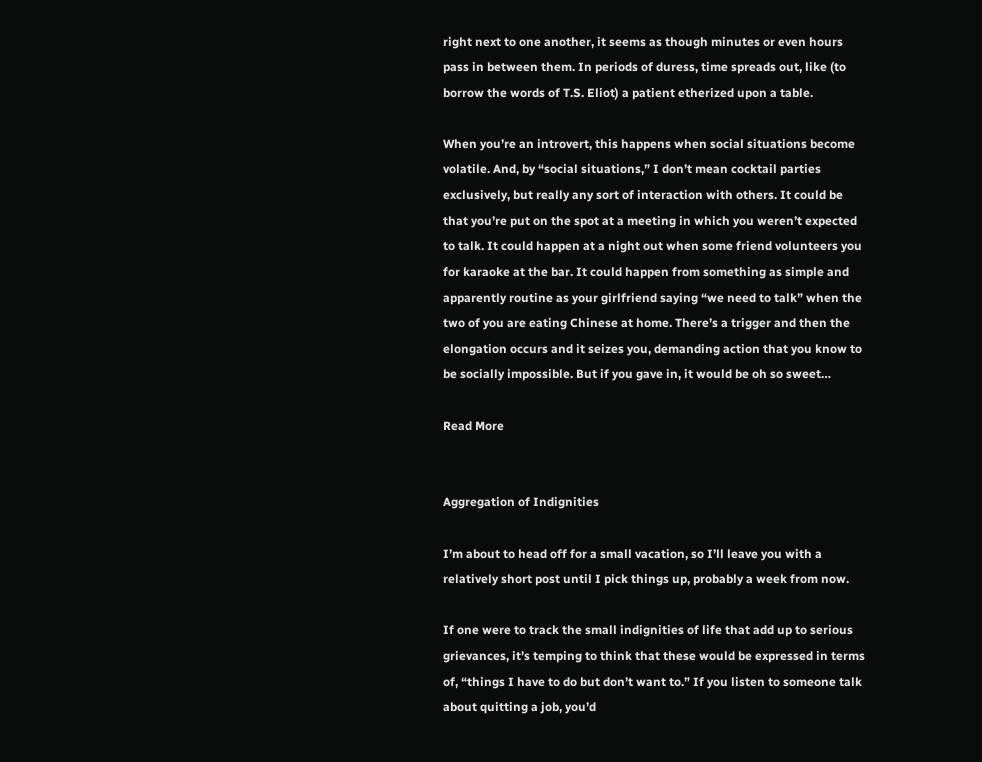right next to one another, it seems as though minutes or even hours pass in between them. In periods of duress, time spreads out, like (to borrow the words of T.S. Eliot) a patient etherized upon a table.

When you’re an introvert, this happens when social situations become volatile. And, by “social situations,” I don’t mean cocktail parties exclusively, but really any sort of interaction with others. It could be that you’re put on the spot at a meeting in which you weren’t expected to talk. It could happen at a night out when some friend volunteers you for karaoke at the bar. It could happen from something as simple and apparently routine as your girlfriend saying “we need to talk” when the two of you are eating Chinese at home. There’s a trigger and then the elongation occurs and it seizes you, demanding action that you know to be socially impossible. But if you gave in, it would be oh so sweet…

Read More


Aggregation of Indignities

I’m about to head off for a small vacation, so I’ll leave you with a relatively short post until I pick things up, probably a week from now.

If one were to track the small indignities of life that add up to serious grievances, it’s temping to think that these would be expressed in terms of, “things I have to do but don’t want to.” If you listen to someone talk about quitting a job, you’d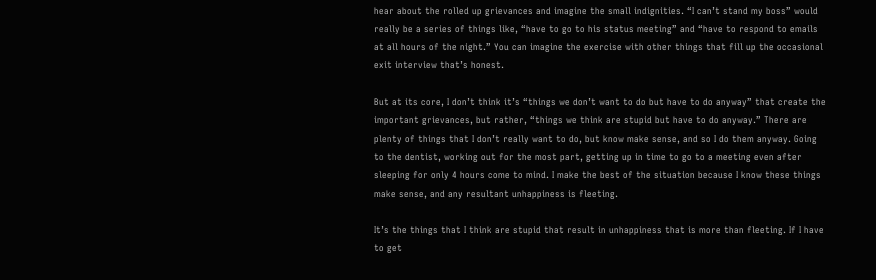hear about the rolled up grievances and imagine the small indignities. “I can’t stand my boss” would really be a series of things like, “have to go to his status meeting” and “have to respond to emails at all hours of the night.” You can imagine the exercise with other things that fill up the occasional exit interview that’s honest.

But at its core, I don’t think it’s “things we don’t want to do but have to do anyway” that create the important grievances, but rather, “things we think are stupid but have to do anyway.” There are plenty of things that I don’t really want to do, but know make sense, and so I do them anyway. Going to the dentist, working out for the most part, getting up in time to go to a meeting even after sleeping for only 4 hours come to mind. I make the best of the situation because I know these things make sense, and any resultant unhappiness is fleeting.

It’s the things that I think are stupid that result in unhappiness that is more than fleeting. If I have to get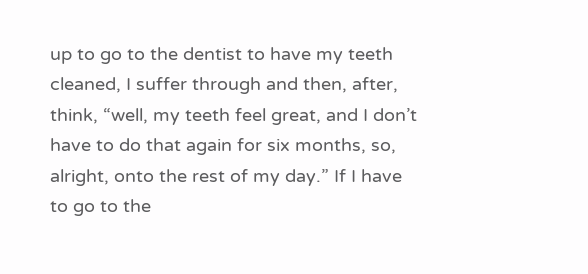up to go to the dentist to have my teeth cleaned, I suffer through and then, after, think, “well, my teeth feel great, and I don’t have to do that again for six months, so, alright, onto the rest of my day.” If I have to go to the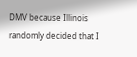DMV because Illinois randomly decided that I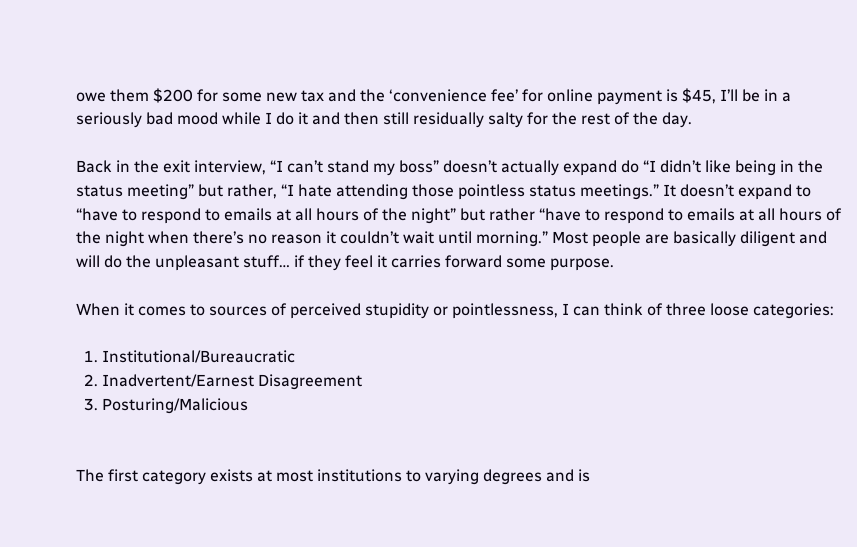owe them $200 for some new tax and the ‘convenience fee’ for online payment is $45, I’ll be in a seriously bad mood while I do it and then still residually salty for the rest of the day.

Back in the exit interview, “I can’t stand my boss” doesn’t actually expand do “I didn’t like being in the status meeting” but rather, “I hate attending those pointless status meetings.” It doesn’t expand to “have to respond to emails at all hours of the night” but rather “have to respond to emails at all hours of the night when there’s no reason it couldn’t wait until morning.” Most people are basically diligent and will do the unpleasant stuff… if they feel it carries forward some purpose.

When it comes to sources of perceived stupidity or pointlessness, I can think of three loose categories:

  1. Institutional/Bureaucratic
  2. Inadvertent/Earnest Disagreement
  3. Posturing/Malicious


The first category exists at most institutions to varying degrees and is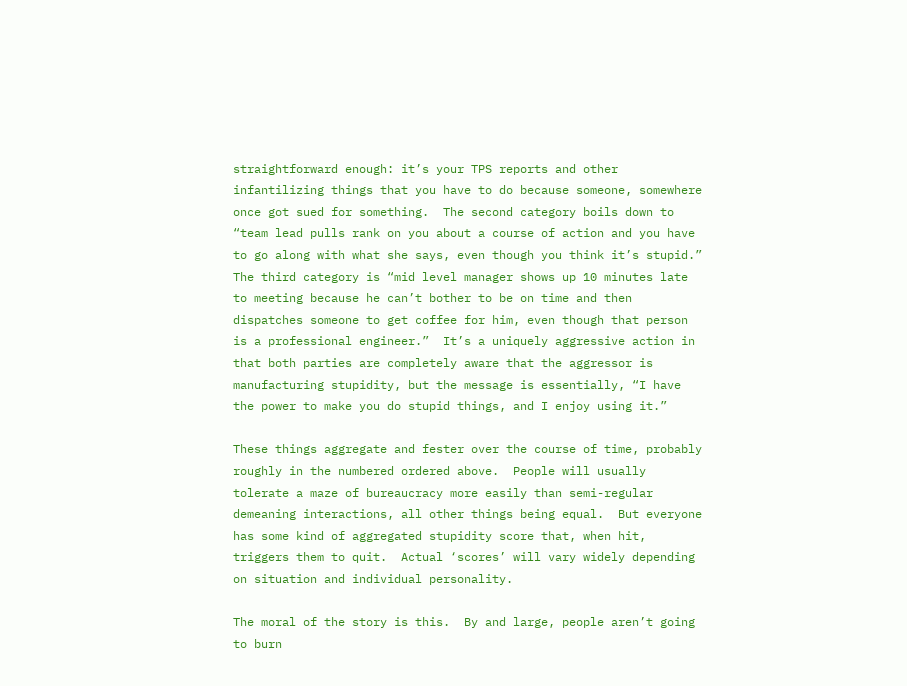straightforward enough: it’s your TPS reports and other infantilizing things that you have to do because someone, somewhere once got sued for something.  The second category boils down to “team lead pulls rank on you about a course of action and you have to go along with what she says, even though you think it’s stupid.”  The third category is “mid level manager shows up 10 minutes late to meeting because he can’t bother to be on time and then dispatches someone to get coffee for him, even though that person is a professional engineer.”  It’s a uniquely aggressive action in that both parties are completely aware that the aggressor is manufacturing stupidity, but the message is essentially, “I have the power to make you do stupid things, and I enjoy using it.”

These things aggregate and fester over the course of time, probably roughly in the numbered ordered above.  People will usually tolerate a maze of bureaucracy more easily than semi-regular demeaning interactions, all other things being equal.  But everyone has some kind of aggregated stupidity score that, when hit, triggers them to quit.  Actual ‘scores’ will vary widely depending on situation and individual personality.

The moral of the story is this.  By and large, people aren’t going to burn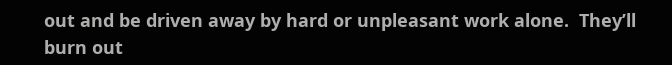out and be driven away by hard or unpleasant work alone.  They’ll burn out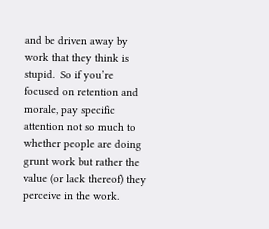and be driven away by work that they think is stupid.  So if you’re focused on retention and morale, pay specific attention not so much to whether people are doing grunt work but rather the value (or lack thereof) they perceive in the work.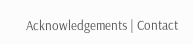Acknowledgements | Contact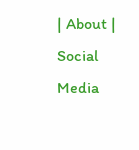| About | Social Media